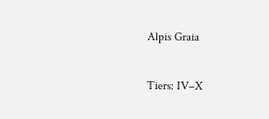Alpis Graia

Tiers: IV–X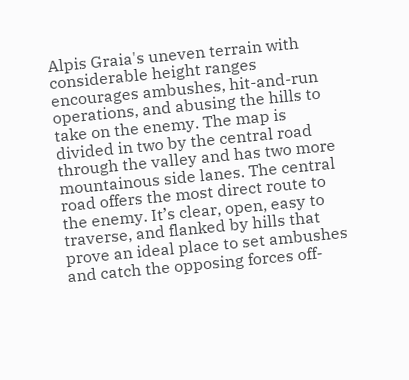Alpis Graia's uneven terrain with considerable height ranges encourages ambushes, hit-and-run operations, and abusing the hills to take on the enemy. The map is divided in two by the central road through the valley and has two more mountainous side lanes. The central road offers the most direct route to the enemy. It’s clear, open, easy to traverse, and flanked by hills that prove an ideal place to set ambushes and catch the opposing forces off-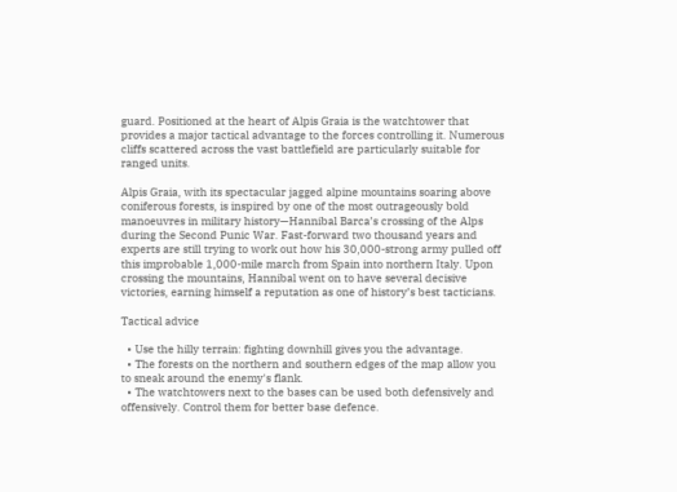guard. Positioned at the heart of Alpis Graia is the watchtower that provides a major tactical advantage to the forces controlling it. Numerous cliffs scattered across the vast battlefield are particularly suitable for ranged units.

Alpis Graia, with its spectacular jagged alpine mountains soaring above coniferous forests, is inspired by one of the most outrageously bold manoeuvres in military history—Hannibal Barca’s crossing of the Alps during the Second Punic War. Fast-forward two thousand years and experts are still trying to work out how his 30,000-strong army pulled off this improbable 1,000-mile march from Spain into northern Italy. Upon crossing the mountains, Hannibal went on to have several decisive victories, earning himself a reputation as one of history’s best tacticians.

Tactical advice

  • Use the hilly terrain: fighting downhill gives you the advantage.
  • The forests on the northern and southern edges of the map allow you to sneak around the enemy's flank.
  • The watchtowers next to the bases can be used both defensively and offensively. Control them for better base defence.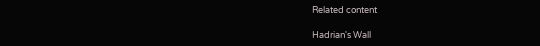Related content

Hadrian's Wall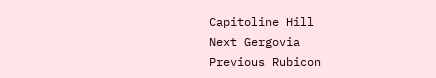Capitoline Hill
Next Gergovia
Previous Rubicon